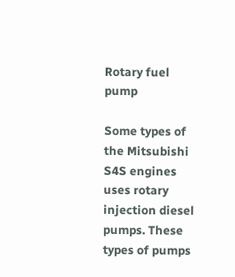Rotary fuel pump

Some types of the Mitsubishi S4S engines uses rotary injection diesel pumps. These types of pumps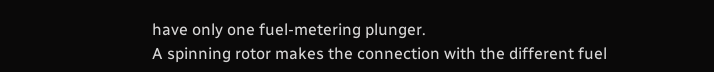have only one fuel-metering plunger.
A spinning rotor makes the connection with the different fuel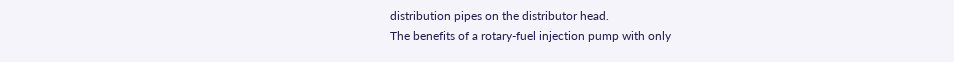distribution pipes on the distributor head.
The benefits of a rotary-fuel injection pump with only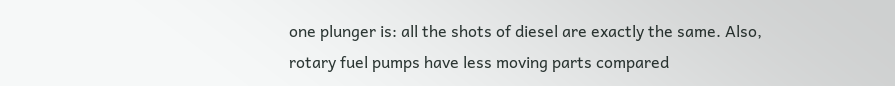one plunger is: all the shots of diesel are exactly the same. Also, rotary fuel pumps have less moving parts compared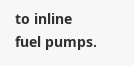to inline fuel pumps.